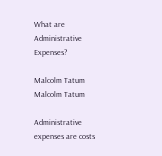What are Administrative Expenses?

Malcolm Tatum
Malcolm Tatum

Administrative expenses are costs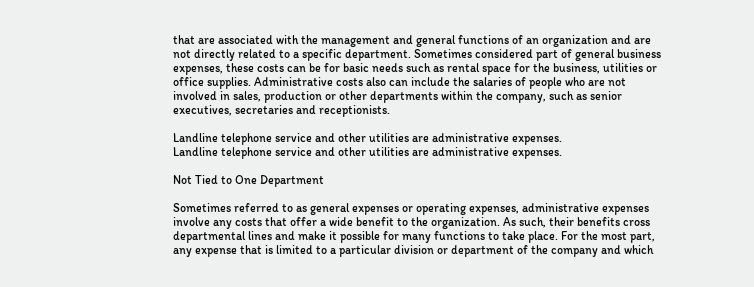that are associated with the management and general functions of an organization and are not directly related to a specific department. Sometimes considered part of general business expenses, these costs can be for basic needs such as rental space for the business, utilities or office supplies. Administrative costs also can include the salaries of people who are not involved in sales, production or other departments within the company, such as senior executives, secretaries and receptionists.

Landline telephone service and other utilities are administrative expenses.
Landline telephone service and other utilities are administrative expenses.

Not Tied to One Department

Sometimes referred to as general expenses or operating expenses, administrative expenses involve any costs that offer a wide benefit to the organization. As such, their benefits cross departmental lines and make it possible for many functions to take place. For the most part, any expense that is limited to a particular division or department of the company and which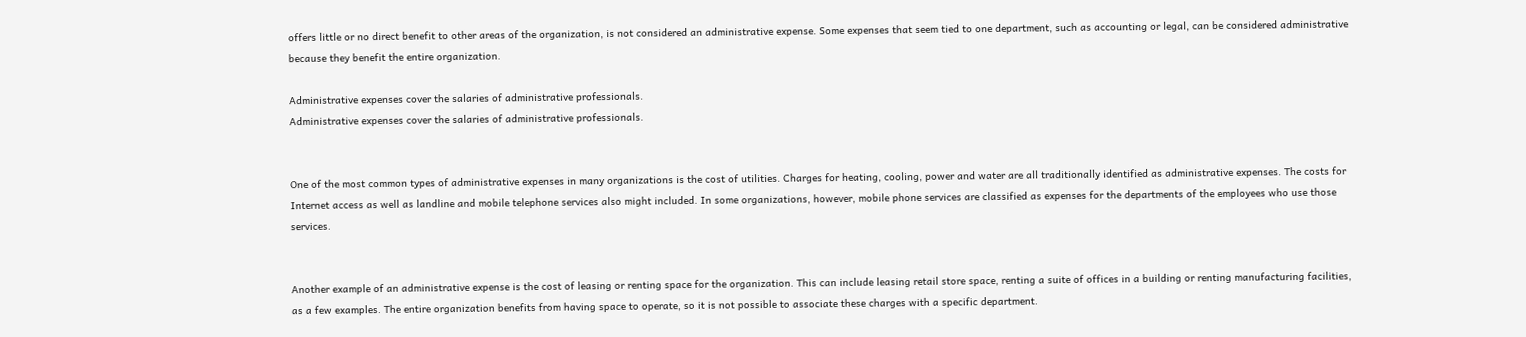offers little or no direct benefit to other areas of the organization, is not considered an administrative expense. Some expenses that seem tied to one department, such as accounting or legal, can be considered administrative because they benefit the entire organization.

Administrative expenses cover the salaries of administrative professionals.
Administrative expenses cover the salaries of administrative professionals.


One of the most common types of administrative expenses in many organizations is the cost of utilities. Charges for heating, cooling, power and water are all traditionally identified as administrative expenses. The costs for Internet access as well as landline and mobile telephone services also might included. In some organizations, however, mobile phone services are classified as expenses for the departments of the employees who use those services.


Another example of an administrative expense is the cost of leasing or renting space for the organization. This can include leasing retail store space, renting a suite of offices in a building or renting manufacturing facilities, as a few examples. The entire organization benefits from having space to operate, so it is not possible to associate these charges with a specific department.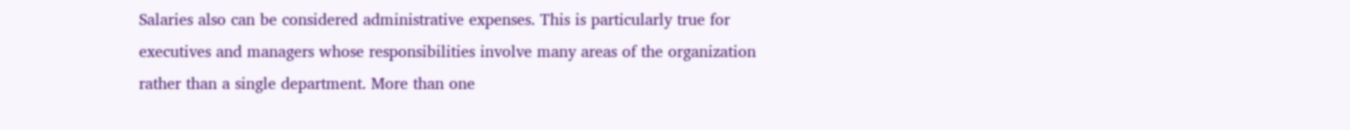Salaries also can be considered administrative expenses. This is particularly true for executives and managers whose responsibilities involve many areas of the organization rather than a single department. More than one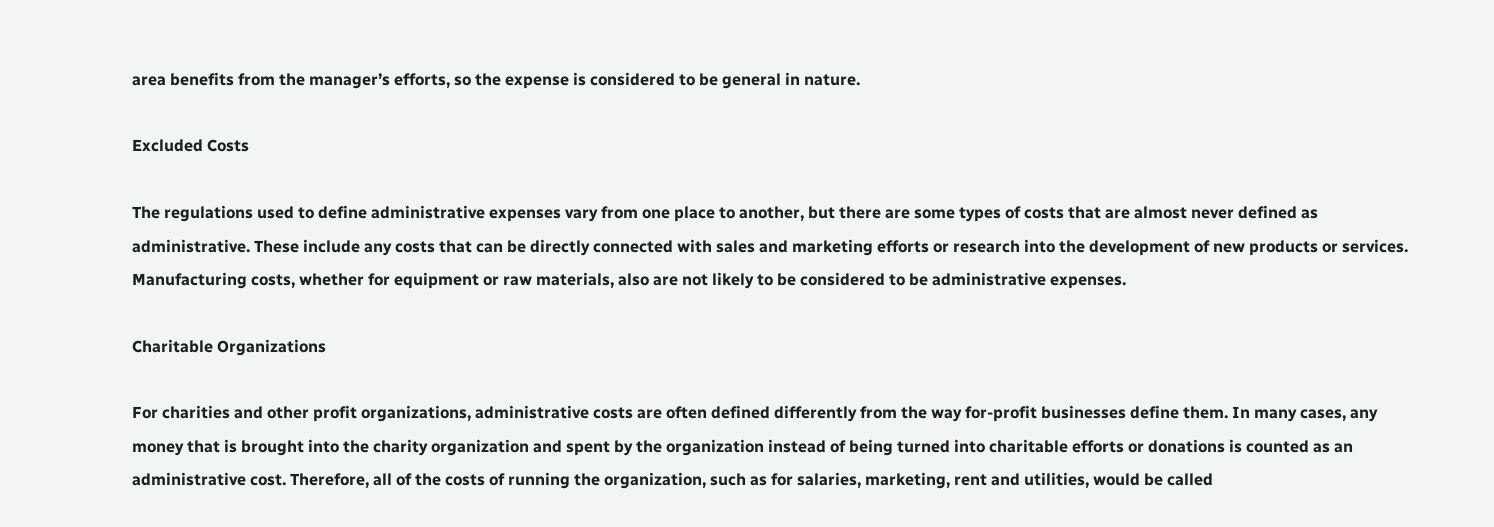area benefits from the manager’s efforts, so the expense is considered to be general in nature.

Excluded Costs

The regulations used to define administrative expenses vary from one place to another, but there are some types of costs that are almost never defined as administrative. These include any costs that can be directly connected with sales and marketing efforts or research into the development of new products or services. Manufacturing costs, whether for equipment or raw materials, also are not likely to be considered to be administrative expenses.

Charitable Organizations

For charities and other profit organizations, administrative costs are often defined differently from the way for-profit businesses define them. In many cases, any money that is brought into the charity organization and spent by the organization instead of being turned into charitable efforts or donations is counted as an administrative cost. Therefore, all of the costs of running the organization, such as for salaries, marketing, rent and utilities, would be called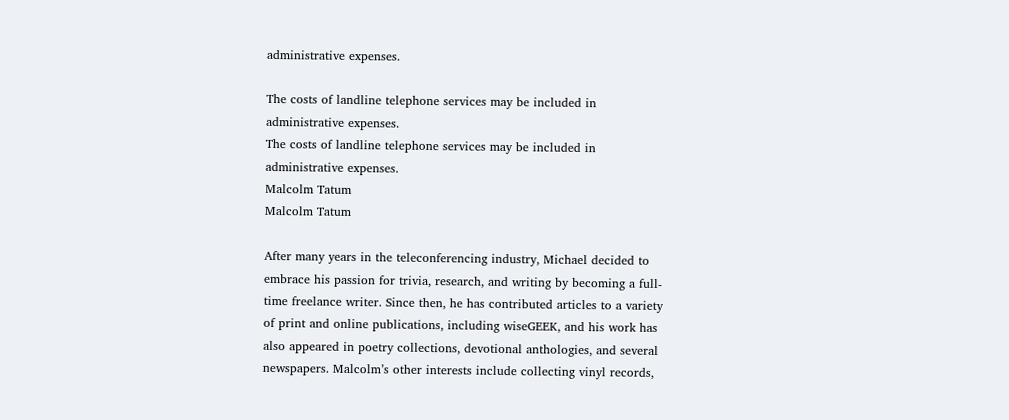administrative expenses.

The costs of landline telephone services may be included in administrative expenses.
The costs of landline telephone services may be included in administrative expenses.
Malcolm Tatum
Malcolm Tatum

After many years in the teleconferencing industry, Michael decided to embrace his passion for trivia, research, and writing by becoming a full-time freelance writer. Since then, he has contributed articles to a variety of print and online publications, including wiseGEEK, and his work has also appeared in poetry collections, devotional anthologies, and several newspapers. Malcolm’s other interests include collecting vinyl records,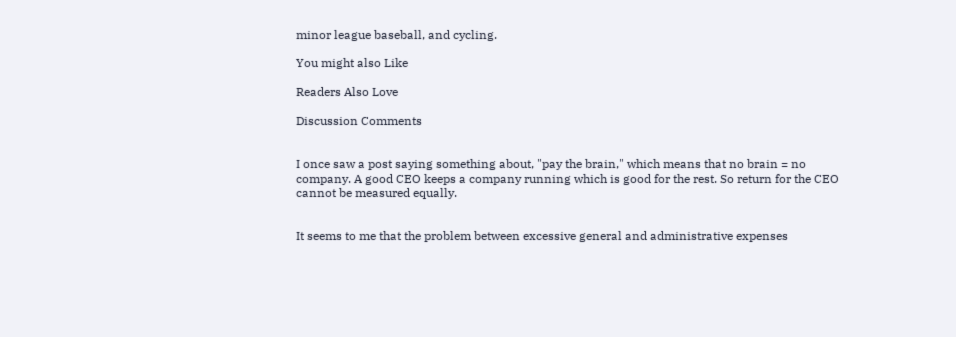minor league baseball, and cycling.

You might also Like

Readers Also Love

Discussion Comments


I once saw a post saying something about, "pay the brain," which means that no brain = no company. A good CEO keeps a company running which is good for the rest. So return for the CEO cannot be measured equally.


It seems to me that the problem between excessive general and administrative expenses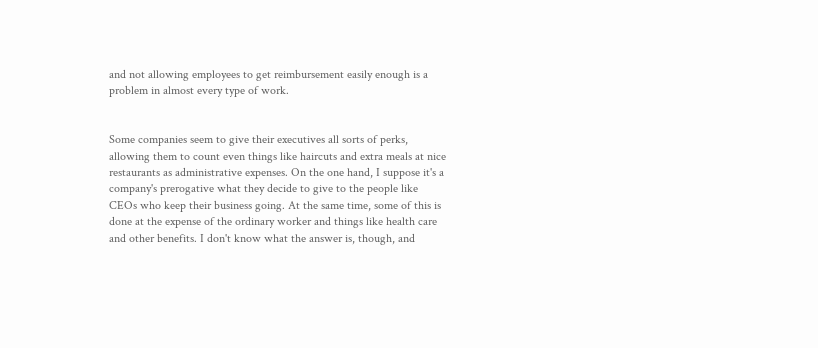and not allowing employees to get reimbursement easily enough is a problem in almost every type of work.


Some companies seem to give their executives all sorts of perks, allowing them to count even things like haircuts and extra meals at nice restaurants as administrative expenses. On the one hand, I suppose it's a company's prerogative what they decide to give to the people like CEOs who keep their business going. At the same time, some of this is done at the expense of the ordinary worker and things like health care and other benefits. I don't know what the answer is, though, and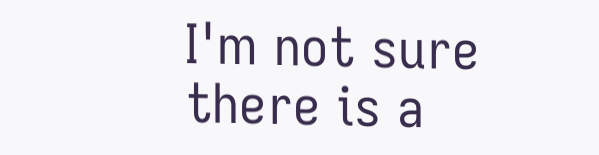I'm not sure there is a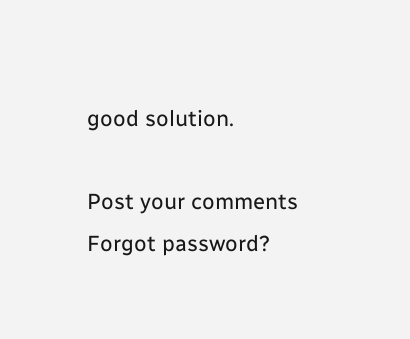good solution.

Post your comments
Forgot password?